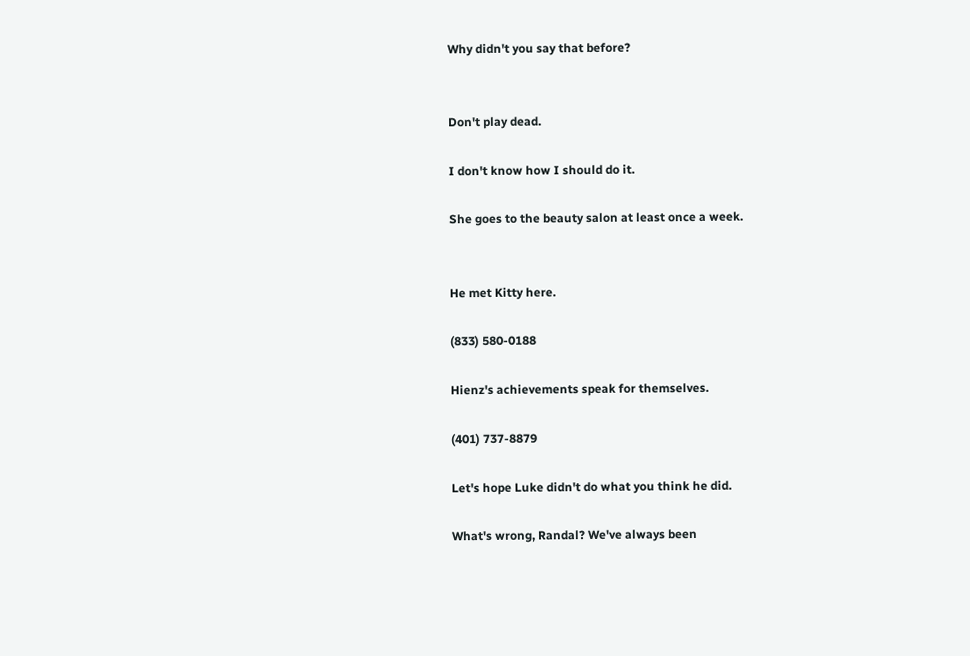Why didn't you say that before?


Don't play dead.

I don't know how I should do it.

She goes to the beauty salon at least once a week.


He met Kitty here.

(833) 580-0188

Hienz's achievements speak for themselves.

(401) 737-8879

Let's hope Luke didn't do what you think he did.

What's wrong, Randal? We've always been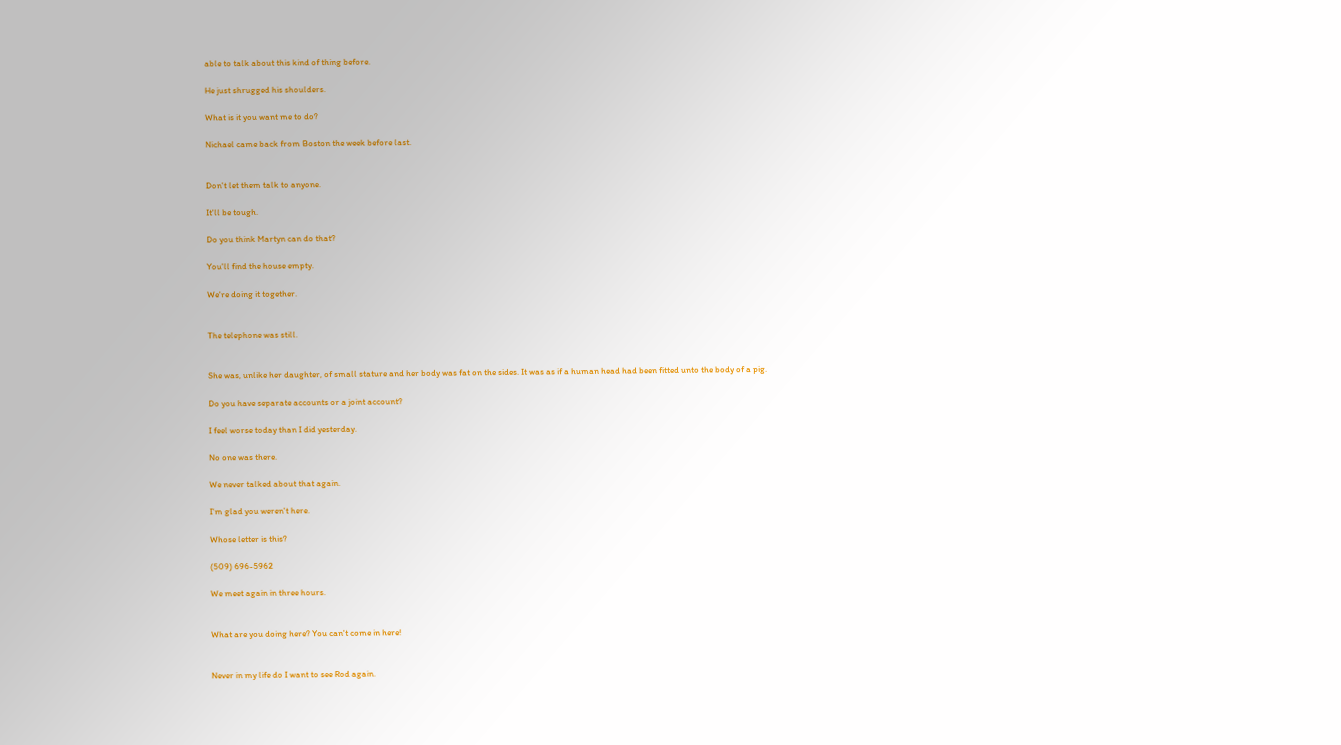able to talk about this kind of thing before.

He just shrugged his shoulders.

What is it you want me to do?

Nichael came back from Boston the week before last.


Don't let them talk to anyone.

It'll be tough.

Do you think Martyn can do that?

You'll find the house empty.

We're doing it together.


The telephone was still.


She was, unlike her daughter, of small stature and her body was fat on the sides. It was as if a human head had been fitted unto the body of a pig.

Do you have separate accounts or a joint account?

I feel worse today than I did yesterday.

No one was there.

We never talked about that again.

I'm glad you weren't here.

Whose letter is this?

(509) 696-5962

We meet again in three hours.


What are you doing here? You can't come in here!


Never in my life do I want to see Rod again.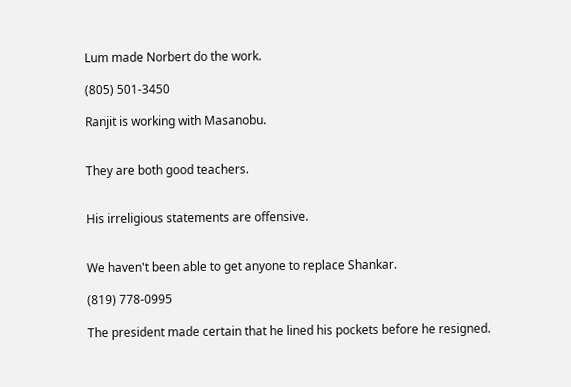Lum made Norbert do the work.

(805) 501-3450

Ranjit is working with Masanobu.


They are both good teachers.


His irreligious statements are offensive.


We haven't been able to get anyone to replace Shankar.

(819) 778-0995

The president made certain that he lined his pockets before he resigned.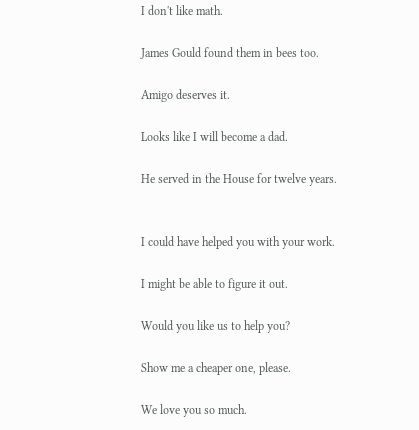I don't like math.

James Gould found them in bees too.

Amigo deserves it.

Looks like I will become a dad.

He served in the House for twelve years.


I could have helped you with your work.

I might be able to figure it out.

Would you like us to help you?

Show me a cheaper one, please.

We love you so much.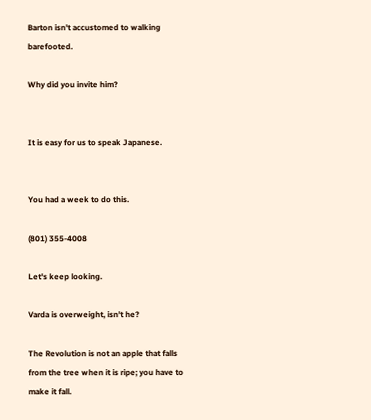Barton isn't accustomed to walking barefooted.

Why did you invite him?


It is easy for us to speak Japanese.


You had a week to do this.

(801) 355-4008

Let's keep looking.

Varda is overweight, isn't he?

The Revolution is not an apple that falls from the tree when it is ripe; you have to make it fall.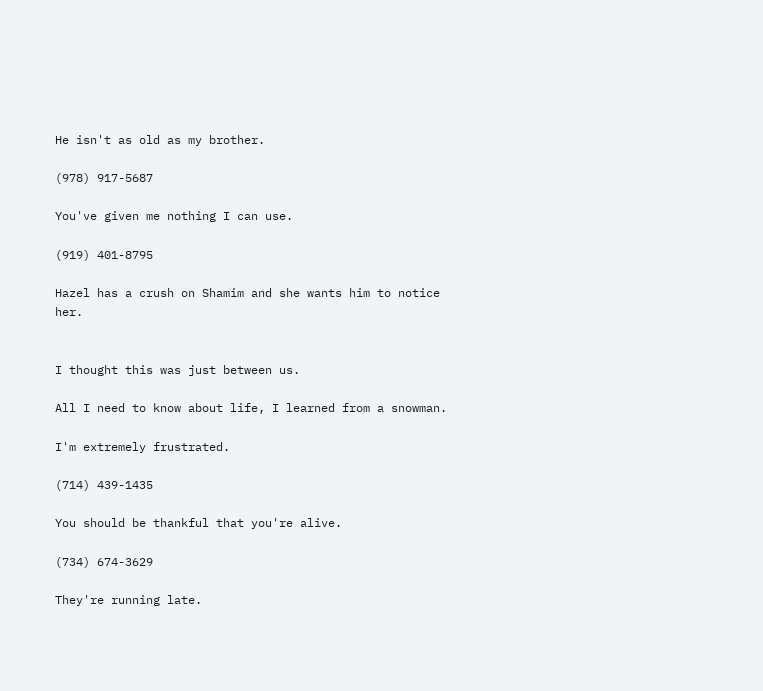He isn't as old as my brother.

(978) 917-5687

You've given me nothing I can use.

(919) 401-8795

Hazel has a crush on Shamim and she wants him to notice her.


I thought this was just between us.

All I need to know about life, I learned from a snowman.

I'm extremely frustrated.

(714) 439-1435

You should be thankful that you're alive.

(734) 674-3629

They're running late.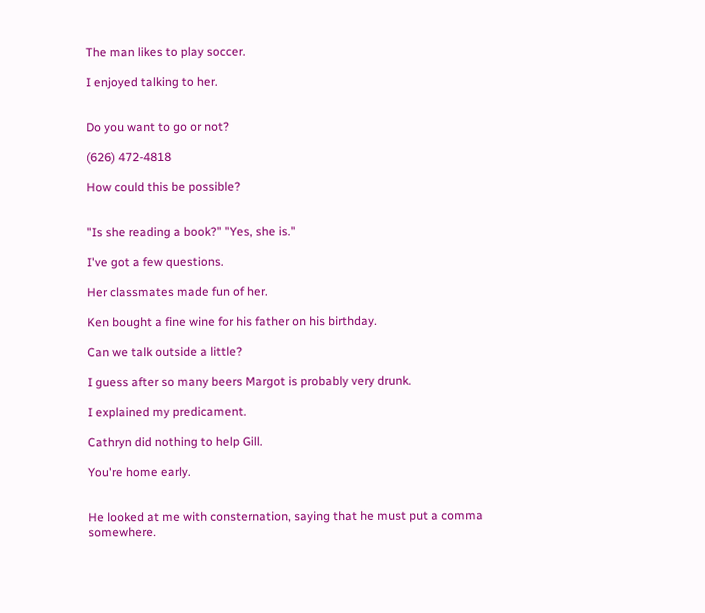The man likes to play soccer.

I enjoyed talking to her.


Do you want to go or not?

(626) 472-4818

How could this be possible?


"Is she reading a book?" "Yes, she is."

I've got a few questions.

Her classmates made fun of her.

Ken bought a fine wine for his father on his birthday.

Can we talk outside a little?

I guess after so many beers Margot is probably very drunk.

I explained my predicament.

Cathryn did nothing to help Gill.

You're home early.


He looked at me with consternation, saying that he must put a comma somewhere.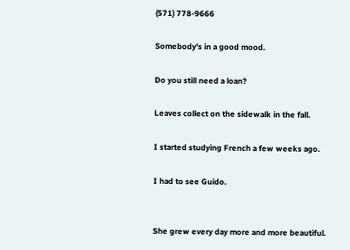(571) 778-9666

Somebody's in a good mood.

Do you still need a loan?

Leaves collect on the sidewalk in the fall.

I started studying French a few weeks ago.

I had to see Guido.


She grew every day more and more beautiful.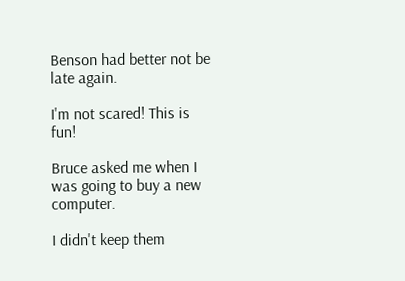Benson had better not be late again.

I'm not scared! This is fun!

Bruce asked me when I was going to buy a new computer.

I didn't keep them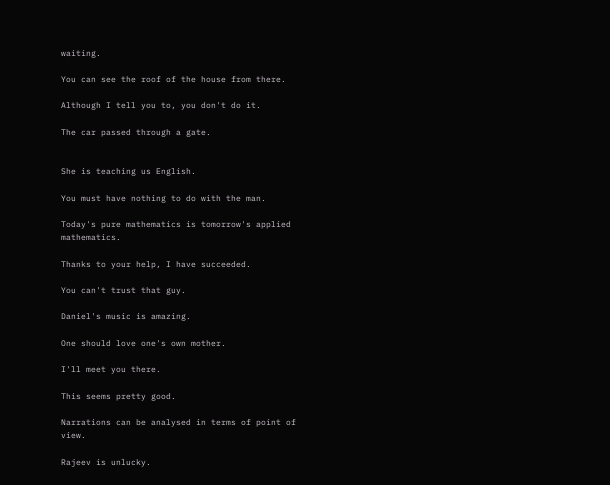waiting.

You can see the roof of the house from there.

Although I tell you to, you don't do it.

The car passed through a gate.


She is teaching us English.

You must have nothing to do with the man.

Today's pure mathematics is tomorrow's applied mathematics.

Thanks to your help, I have succeeded.

You can't trust that guy.

Daniel's music is amazing.

One should love one's own mother.

I'll meet you there.

This seems pretty good.

Narrations can be analysed in terms of point of view.

Rajeev is unlucky.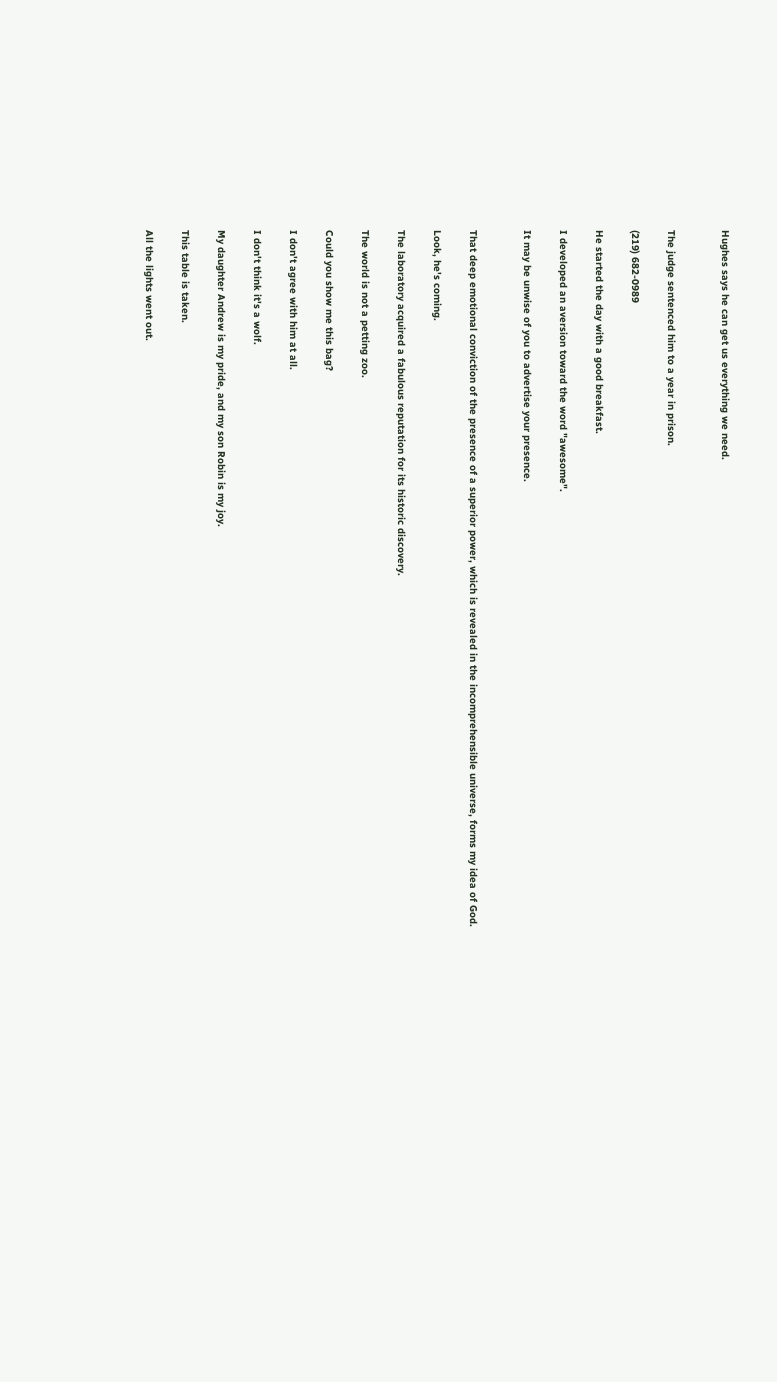Hughes says he can get us everything we need.


The judge sentenced him to a year in prison.

(219) 682-0989

He started the day with a good breakfast.

I developed an aversion toward the word "awesome".

It may be unwise of you to advertise your presence.


That deep emotional conviction of the presence of a superior power, which is revealed in the incomprehensible universe, forms my idea of God.

Look, he's coming.

The laboratory acquired a fabulous reputation for its historic discovery.

The world is not a petting zoo.

Could you show me this bag?

I don't agree with him at all.

I don't think it's a wolf.

My daughter Andrew is my pride, and my son Robin is my joy.

This table is taken.

All the lights went out.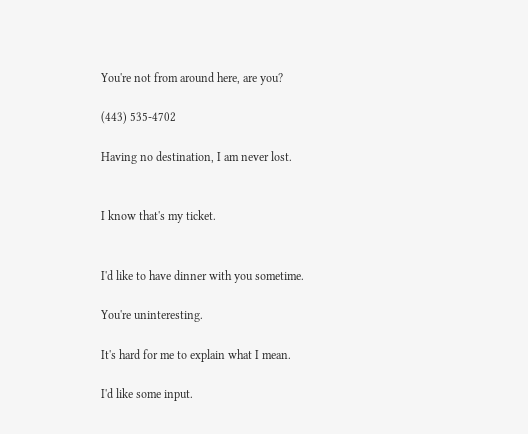You're not from around here, are you?

(443) 535-4702

Having no destination, I am never lost.


I know that's my ticket.


I'd like to have dinner with you sometime.

You're uninteresting.

It's hard for me to explain what I mean.

I'd like some input.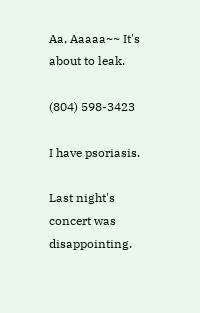Aa, Aaaaa~~ It's about to leak.

(804) 598-3423

I have psoriasis.

Last night's concert was disappointing.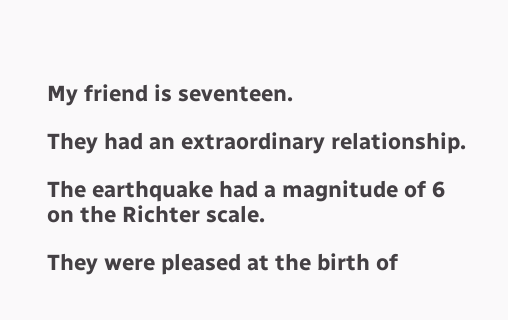My friend is seventeen.

They had an extraordinary relationship.

The earthquake had a magnitude of 6 on the Richter scale.

They were pleased at the birth of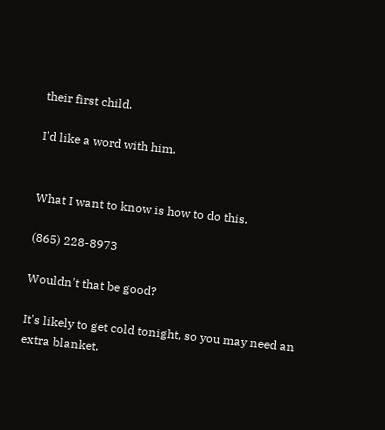their first child.

I'd like a word with him.


What I want to know is how to do this.

(865) 228-8973

Wouldn't that be good?

It's likely to get cold tonight, so you may need an extra blanket.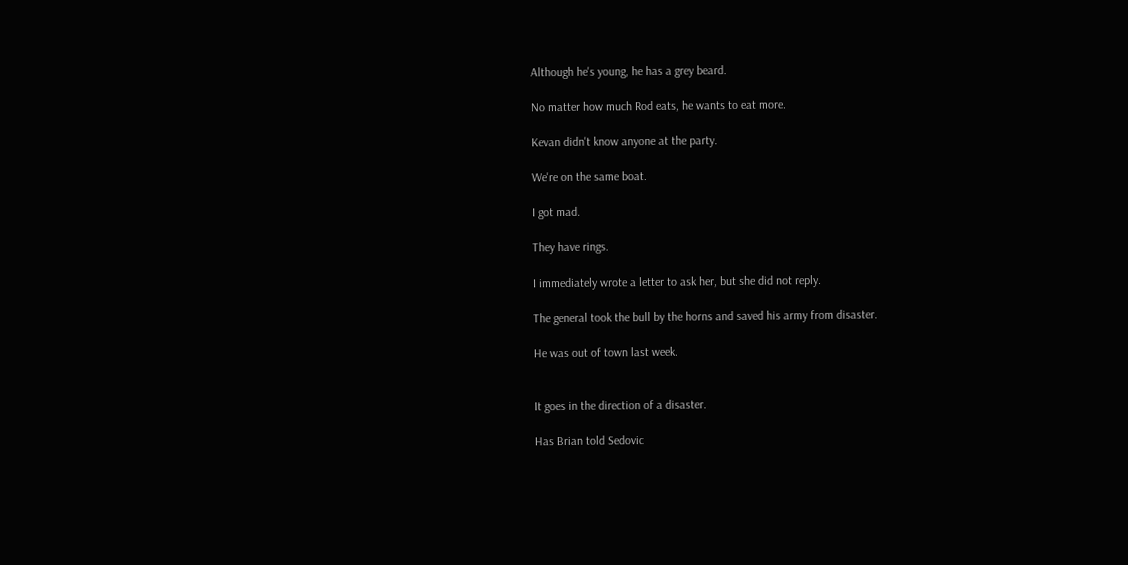Although he's young, he has a grey beard.

No matter how much Rod eats, he wants to eat more.

Kevan didn't know anyone at the party.

We're on the same boat.

I got mad.

They have rings.

I immediately wrote a letter to ask her, but she did not reply.

The general took the bull by the horns and saved his army from disaster.

He was out of town last week.


It goes in the direction of a disaster.

Has Brian told Sedovic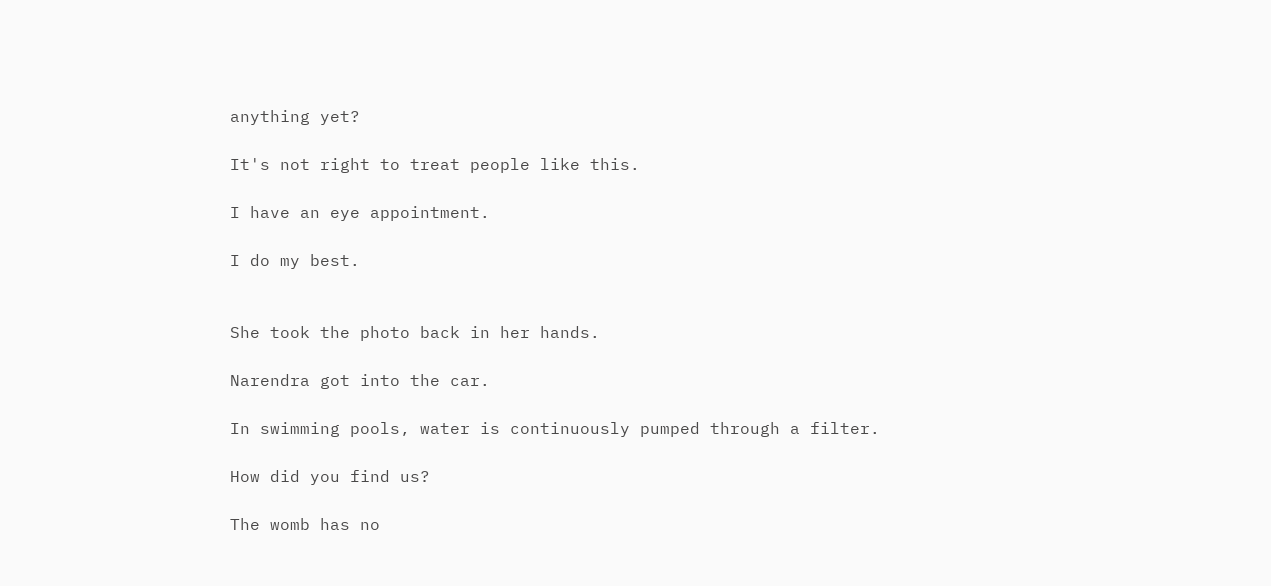anything yet?

It's not right to treat people like this.

I have an eye appointment.

I do my best.


She took the photo back in her hands.

Narendra got into the car.

In swimming pools, water is continuously pumped through a filter.

How did you find us?

The womb has no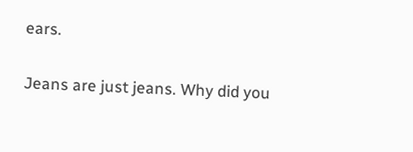ears.

Jeans are just jeans. Why did you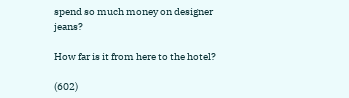spend so much money on designer jeans?

How far is it from here to the hotel?

(602)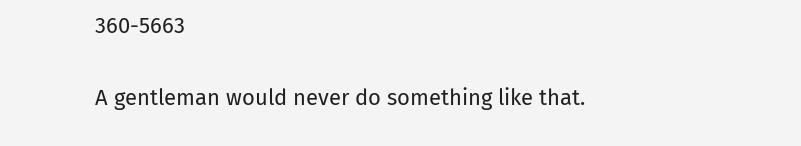360-5663

A gentleman would never do something like that.